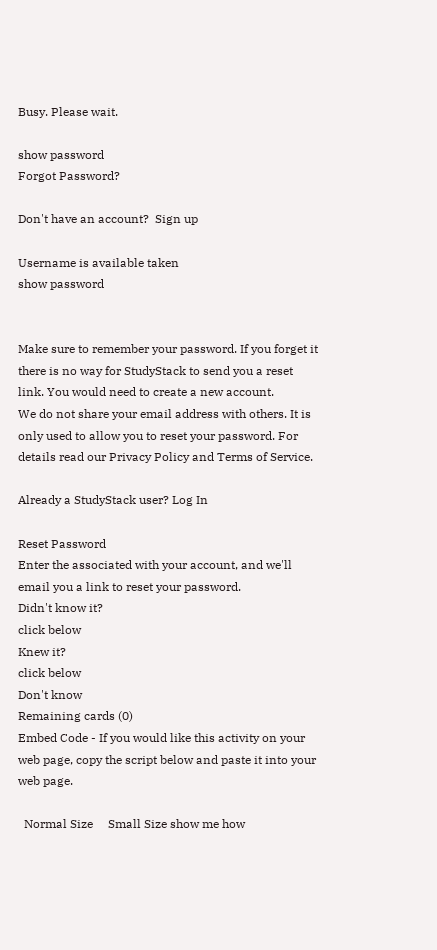Busy. Please wait.

show password
Forgot Password?

Don't have an account?  Sign up

Username is available taken
show password


Make sure to remember your password. If you forget it there is no way for StudyStack to send you a reset link. You would need to create a new account.
We do not share your email address with others. It is only used to allow you to reset your password. For details read our Privacy Policy and Terms of Service.

Already a StudyStack user? Log In

Reset Password
Enter the associated with your account, and we'll email you a link to reset your password.
Didn't know it?
click below
Knew it?
click below
Don't know
Remaining cards (0)
Embed Code - If you would like this activity on your web page, copy the script below and paste it into your web page.

  Normal Size     Small Size show me how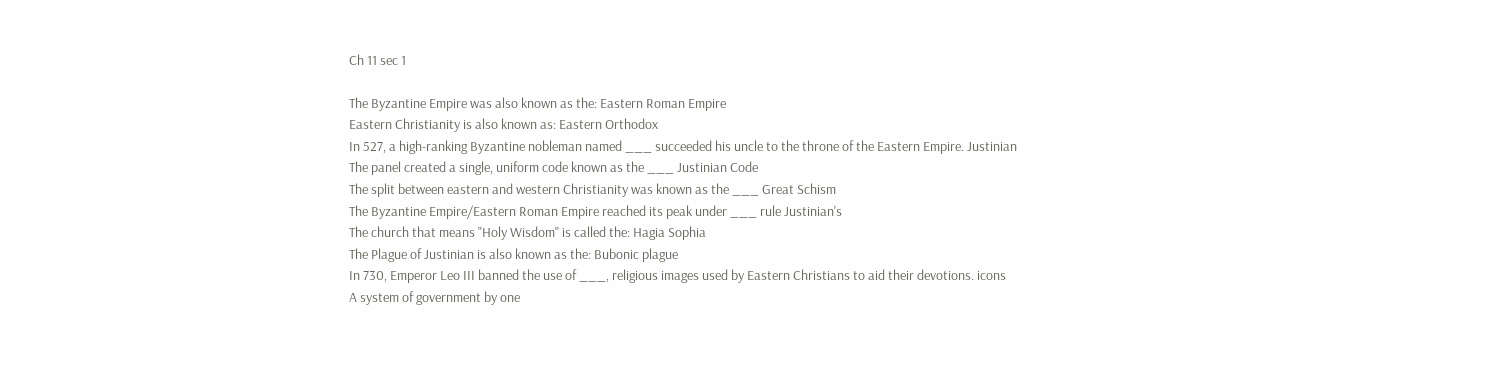Ch 11 sec 1

The Byzantine Empire was also known as the: Eastern Roman Empire
Eastern Christianity is also known as: Eastern Orthodox
In 527, a high-ranking Byzantine nobleman named ___ succeeded his uncle to the throne of the Eastern Empire. Justinian
The panel created a single, uniform code known as the ___ Justinian Code
The split between eastern and western Christianity was known as the ___ Great Schism
The Byzantine Empire/Eastern Roman Empire reached its peak under ___ rule Justinian's
The church that means "Holy Wisdom" is called the: Hagia Sophia
The Plague of Justinian is also known as the: Bubonic plague
In 730, Emperor Leo III banned the use of ___, religious images used by Eastern Christians to aid their devotions. icons
A system of government by one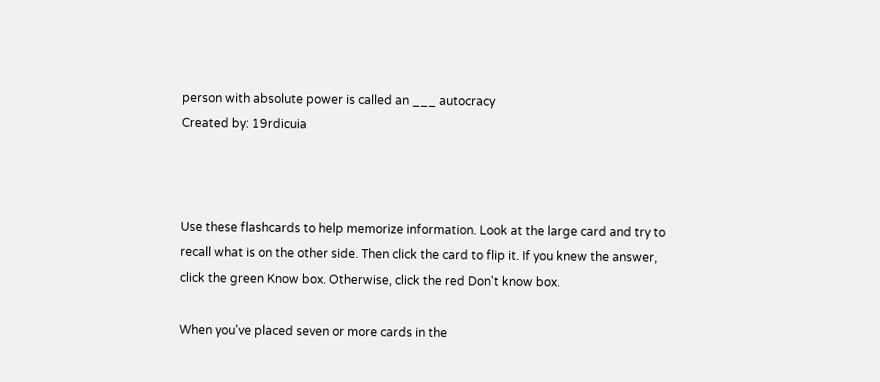person with absolute power is called an ___ autocracy
Created by: 19rdicuia



Use these flashcards to help memorize information. Look at the large card and try to recall what is on the other side. Then click the card to flip it. If you knew the answer, click the green Know box. Otherwise, click the red Don't know box.

When you've placed seven or more cards in the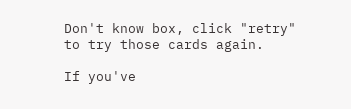Don't know box, click "retry" to try those cards again.

If you've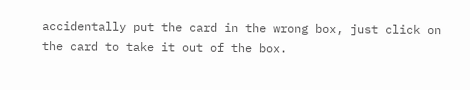accidentally put the card in the wrong box, just click on the card to take it out of the box.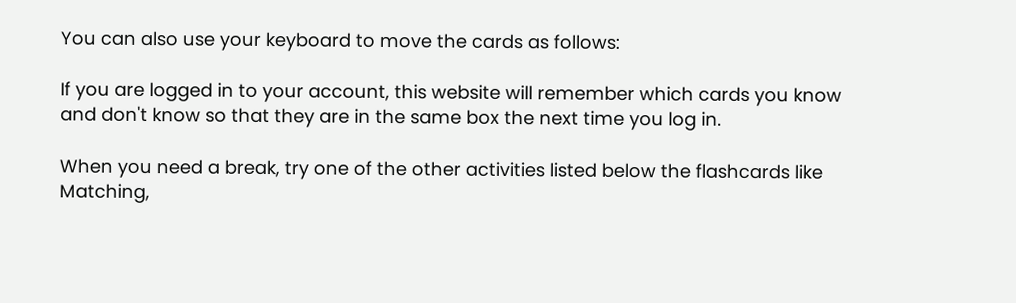You can also use your keyboard to move the cards as follows:

If you are logged in to your account, this website will remember which cards you know and don't know so that they are in the same box the next time you log in.

When you need a break, try one of the other activities listed below the flashcards like Matching,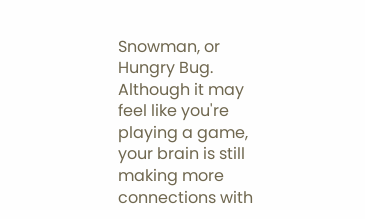Snowman, or Hungry Bug. Although it may feel like you're playing a game, your brain is still making more connections with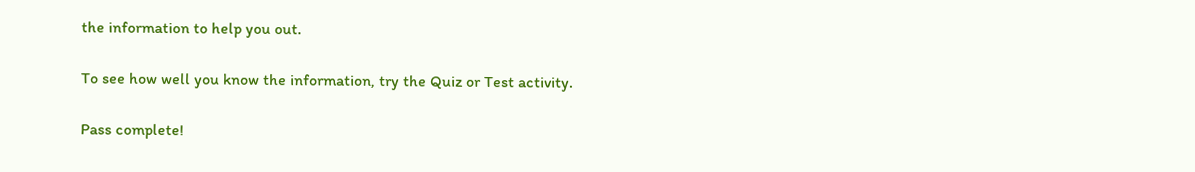the information to help you out.

To see how well you know the information, try the Quiz or Test activity.

Pass complete!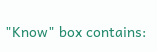"Know" box contains: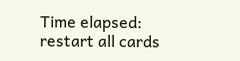Time elapsed:
restart all cards